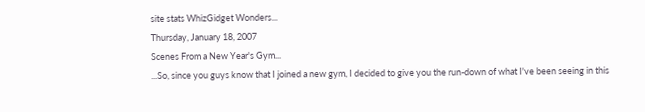site stats WhizGidget Wonders...
Thursday, January 18, 2007
Scenes From a New Year's Gym...
...So, since you guys know that I joined a new gym, I decided to give you the run-down of what I've been seeing in this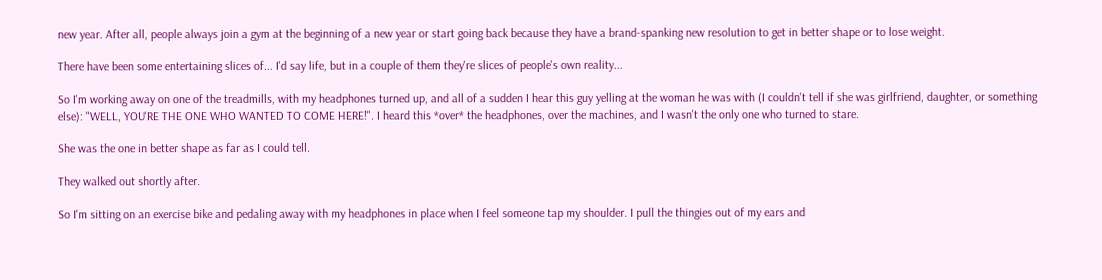new year. After all, people always join a gym at the beginning of a new year or start going back because they have a brand-spanking new resolution to get in better shape or to lose weight.

There have been some entertaining slices of... I'd say life, but in a couple of them they're slices of people's own reality...

So I'm working away on one of the treadmills, with my headphones turned up, and all of a sudden I hear this guy yelling at the woman he was with (I couldn't tell if she was girlfriend, daughter, or something else): "WELL, YOU'RE THE ONE WHO WANTED TO COME HERE!". I heard this *over* the headphones, over the machines, and I wasn't the only one who turned to stare.

She was the one in better shape as far as I could tell.

They walked out shortly after.

So I'm sitting on an exercise bike and pedaling away with my headphones in place when I feel someone tap my shoulder. I pull the thingies out of my ears and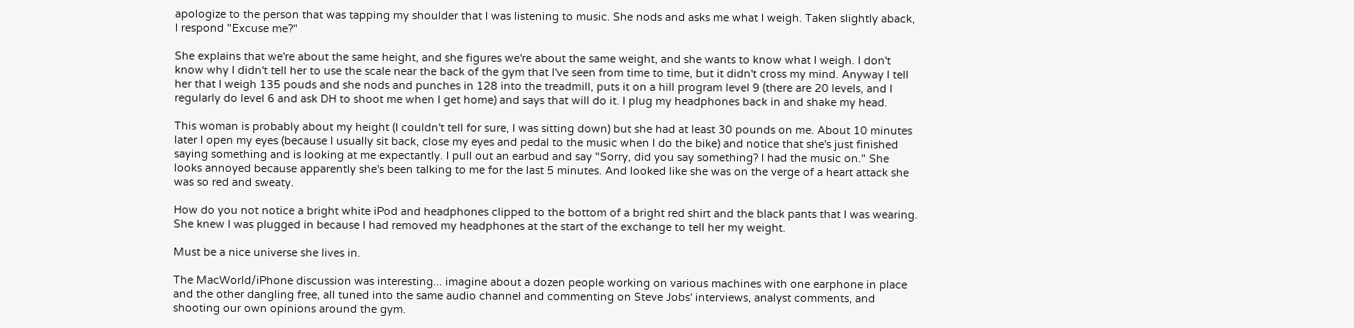apologize to the person that was tapping my shoulder that I was listening to music. She nods and asks me what I weigh. Taken slightly aback, I respond "Excuse me?"

She explains that we're about the same height, and she figures we're about the same weight, and she wants to know what I weigh. I don't know why I didn't tell her to use the scale near the back of the gym that I've seen from time to time, but it didn't cross my mind. Anyway I tell her that I weigh 135 pouds and she nods and punches in 128 into the treadmill, puts it on a hill program level 9 (there are 20 levels, and I regularly do level 6 and ask DH to shoot me when I get home) and says that will do it. I plug my headphones back in and shake my head.

This woman is probably about my height (I couldn't tell for sure, I was sitting down) but she had at least 30 pounds on me. About 10 minutes later I open my eyes (because I usually sit back, close my eyes and pedal to the music when I do the bike) and notice that she's just finished saying something and is looking at me expectantly. I pull out an earbud and say "Sorry, did you say something? I had the music on." She looks annoyed because apparently she's been talking to me for the last 5 minutes. And looked like she was on the verge of a heart attack she was so red and sweaty.

How do you not notice a bright white iPod and headphones clipped to the bottom of a bright red shirt and the black pants that I was wearing. She knew I was plugged in because I had removed my headphones at the start of the exchange to tell her my weight.

Must be a nice universe she lives in.

The MacWorld/iPhone discussion was interesting... imagine about a dozen people working on various machines with one earphone in place and the other dangling free, all tuned into the same audio channel and commenting on Steve Jobs' interviews, analyst comments, and shooting our own opinions around the gym.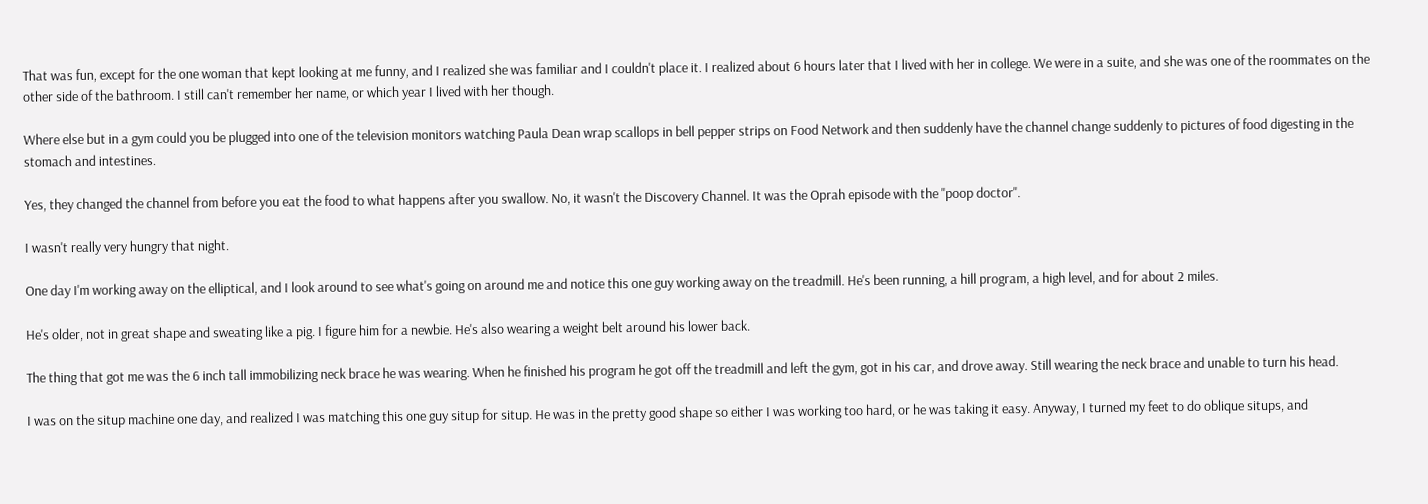That was fun, except for the one woman that kept looking at me funny, and I realized she was familiar and I couldn't place it. I realized about 6 hours later that I lived with her in college. We were in a suite, and she was one of the roommates on the other side of the bathroom. I still can't remember her name, or which year I lived with her though.

Where else but in a gym could you be plugged into one of the television monitors watching Paula Dean wrap scallops in bell pepper strips on Food Network and then suddenly have the channel change suddenly to pictures of food digesting in the stomach and intestines.

Yes, they changed the channel from before you eat the food to what happens after you swallow. No, it wasn't the Discovery Channel. It was the Oprah episode with the "poop doctor".

I wasn't really very hungry that night.

One day I'm working away on the elliptical, and I look around to see what's going on around me and notice this one guy working away on the treadmill. He's been running, a hill program, a high level, and for about 2 miles.

He's older, not in great shape and sweating like a pig. I figure him for a newbie. He's also wearing a weight belt around his lower back.

The thing that got me was the 6 inch tall immobilizing neck brace he was wearing. When he finished his program he got off the treadmill and left the gym, got in his car, and drove away. Still wearing the neck brace and unable to turn his head.

I was on the situp machine one day, and realized I was matching this one guy situp for situp. He was in the pretty good shape so either I was working too hard, or he was taking it easy. Anyway, I turned my feet to do oblique situps, and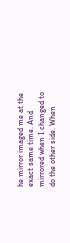he mirror imaged me at the exact same time. And mirrored when I changed to do the other side. When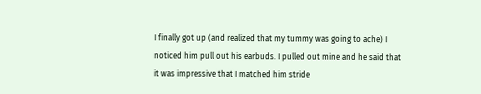I finally got up (and realized that my tummy was going to ache) I noticed him pull out his earbuds. I pulled out mine and he said that it was impressive that I matched him stride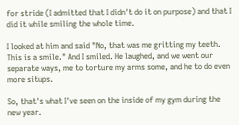for stride (I admitted that I didn't do it on purpose) and that I did it while smiling the whole time.

I looked at him and said "No, that was me gritting my teeth. This is a smile." And I smiled. He laughed, and we went our separate ways, me to torture my arms some, and he to do even more situps.

So, that's what I've seen on the inside of my gym during the new year.